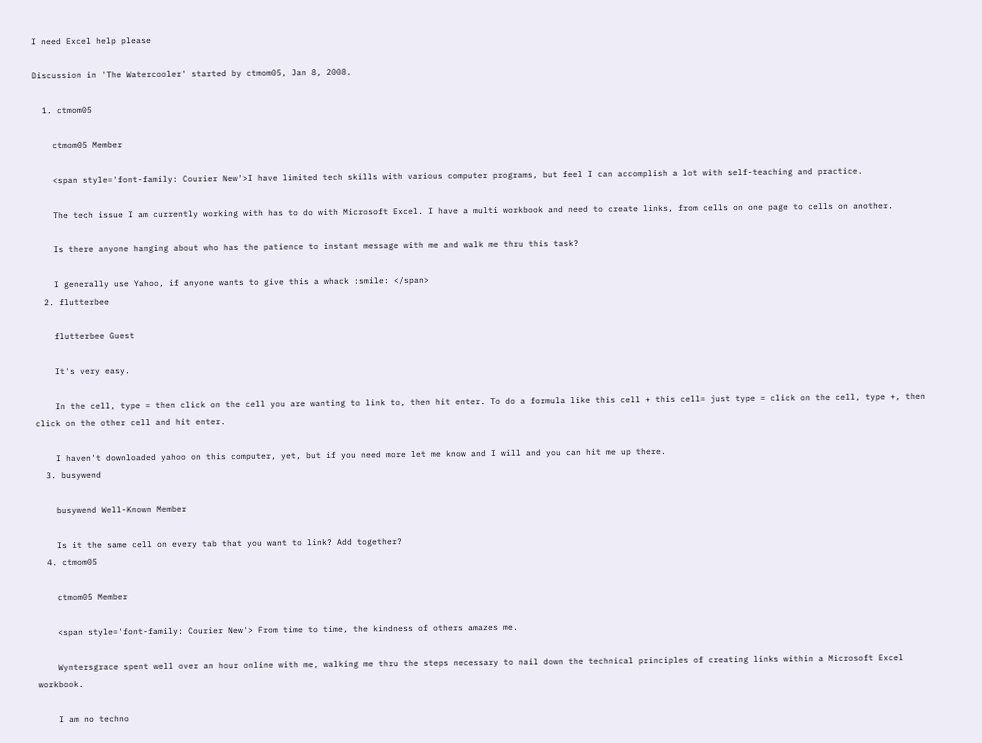I need Excel help please

Discussion in 'The Watercooler' started by ctmom05, Jan 8, 2008.

  1. ctmom05

    ctmom05 Member

    <span style='font-family: Courier New'>I have limited tech skills with various computer programs, but feel I can accomplish a lot with self-teaching and practice.

    The tech issue I am currently working with has to do with Microsoft Excel. I have a multi workbook and need to create links, from cells on one page to cells on another.

    Is there anyone hanging about who has the patience to instant message with me and walk me thru this task?

    I generally use Yahoo, if anyone wants to give this a whack :smile: </span>
  2. flutterbee

    flutterbee Guest

    It's very easy.

    In the cell, type = then click on the cell you are wanting to link to, then hit enter. To do a formula like this cell + this cell= just type = click on the cell, type +, then click on the other cell and hit enter.

    I haven't downloaded yahoo on this computer, yet, but if you need more let me know and I will and you can hit me up there.
  3. busywend

    busywend Well-Known Member

    Is it the same cell on every tab that you want to link? Add together?
  4. ctmom05

    ctmom05 Member

    <span style='font-family: Courier New'> From time to time, the kindness of others amazes me.

    Wyntersgrace spent well over an hour online with me, walking me thru the steps necessary to nail down the technical principles of creating links within a Microsoft Excel workbook.

    I am no techno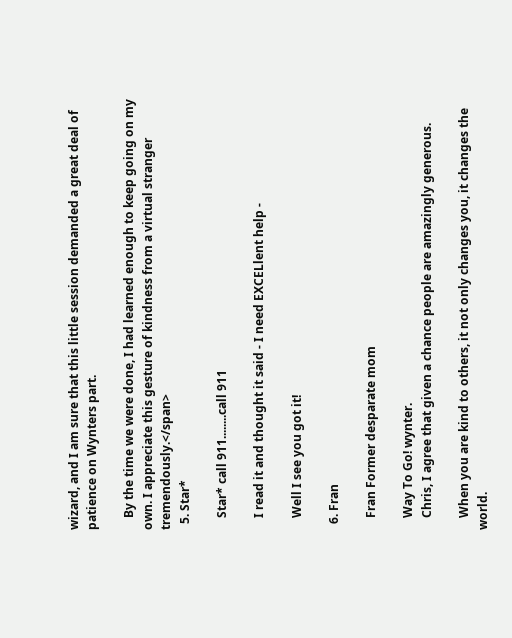wizard, and I am sure that this little session demanded a great deal of patience on Wynters part.

    By the time we were done, I had learned enough to keep going on my own. I appreciate this gesture of kindness from a virtual stranger tremendously.</span>
  5. Star*

    Star* call 911........call 911

    I read it and thought it said - I need EXCELlent help -

    Well I see you got it!

  6. Fran

    Fran Former desparate mom

    Way To Go! wynter.
    Chris, I agree that given a chance people are amazingly generous.

    When you are kind to others, it not only changes you, it changes the world.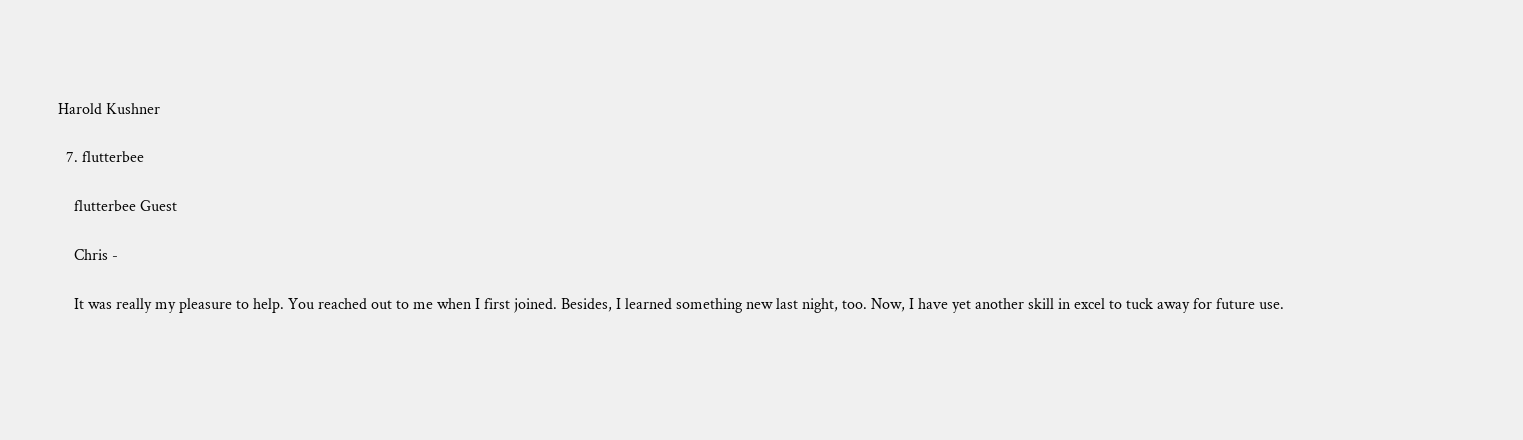Harold Kushner

  7. flutterbee

    flutterbee Guest

    Chris -

    It was really my pleasure to help. You reached out to me when I first joined. Besides, I learned something new last night, too. Now, I have yet another skill in excel to tuck away for future use.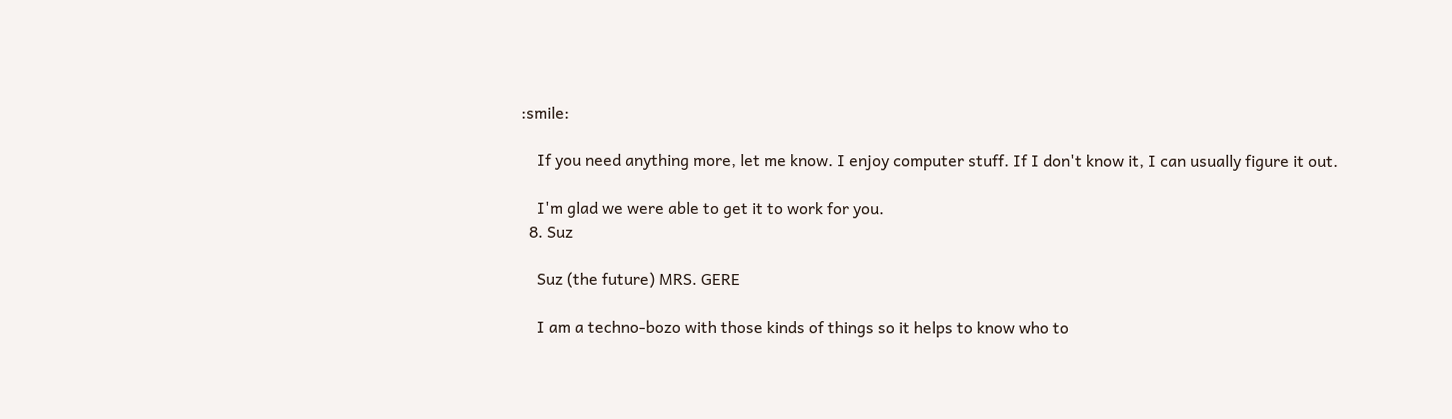:smile:

    If you need anything more, let me know. I enjoy computer stuff. If I don't know it, I can usually figure it out.

    I'm glad we were able to get it to work for you.
  8. Suz

    Suz (the future) MRS. GERE

    I am a techno-bozo with those kinds of things so it helps to know who to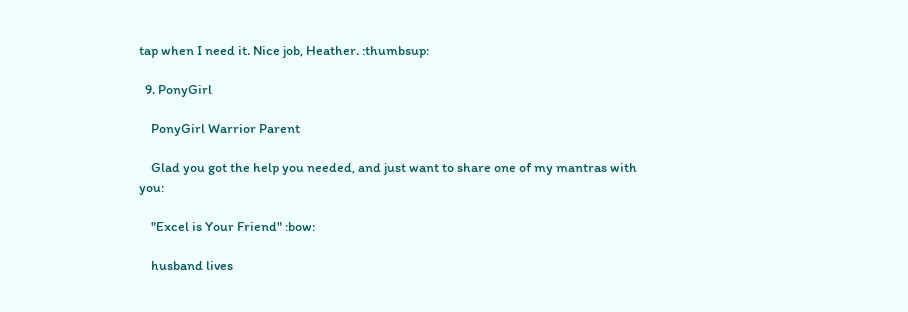tap when I need it. Nice job, Heather. :thumbsup:

  9. PonyGirl

    PonyGirl Warrior Parent

    Glad you got the help you needed, and just want to share one of my mantras with you:

    "Excel is Your Friend" :bow:

    husband lives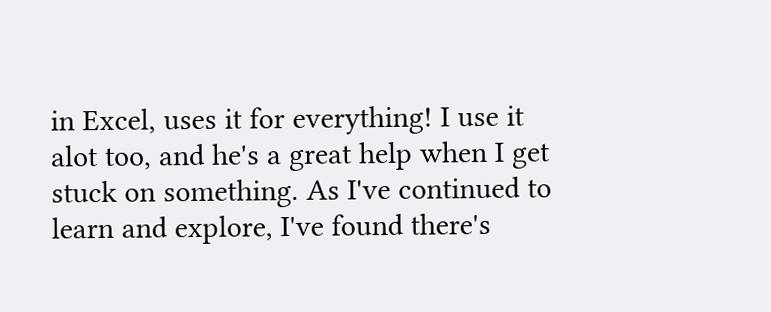in Excel, uses it for everything! I use it alot too, and he's a great help when I get stuck on something. As I've continued to learn and explore, I've found there's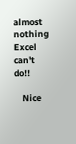almost nothing Excel can't do!!

    Nice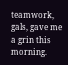teamwork, gals, gave me a grin this morning.